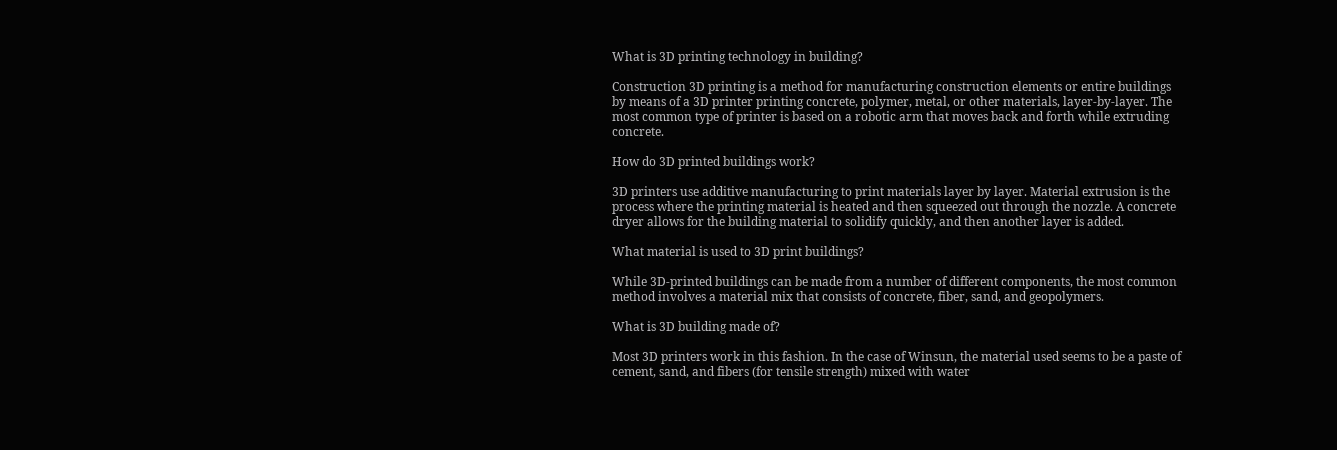What is 3D printing technology in building?

Construction 3D printing is a method for manufacturing construction elements or entire buildings by means of a 3D printer printing concrete, polymer, metal, or other materials, layer-by-layer. The most common type of printer is based on a robotic arm that moves back and forth while extruding concrete.

How do 3D printed buildings work?

3D printers use additive manufacturing to print materials layer by layer. Material extrusion is the process where the printing material is heated and then squeezed out through the nozzle. A concrete dryer allows for the building material to solidify quickly, and then another layer is added.

What material is used to 3D print buildings?

While 3D-printed buildings can be made from a number of different components, the most common method involves a material mix that consists of concrete, fiber, sand, and geopolymers.

What is 3D building made of?

Most 3D printers work in this fashion. In the case of Winsun, the material used seems to be a paste of cement, sand, and fibers (for tensile strength) mixed with water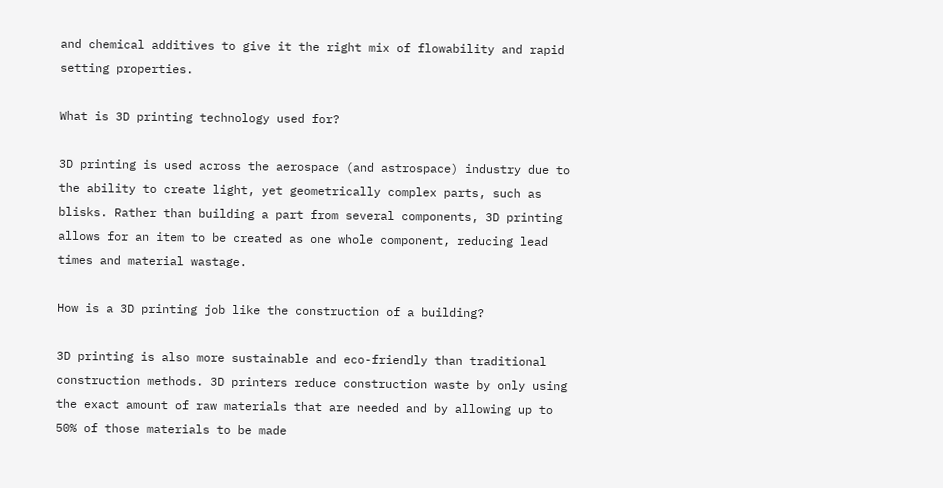and chemical additives to give it the right mix of flowability and rapid setting properties.

What is 3D printing technology used for?

3D printing is used across the aerospace (and astrospace) industry due to the ability to create light, yet geometrically complex parts, such as blisks. Rather than building a part from several components, 3D printing allows for an item to be created as one whole component, reducing lead times and material wastage.

How is a 3D printing job like the construction of a building?

3D printing is also more sustainable and eco-friendly than traditional construction methods. 3D printers reduce construction waste by only using the exact amount of raw materials that are needed and by allowing up to 50% of those materials to be made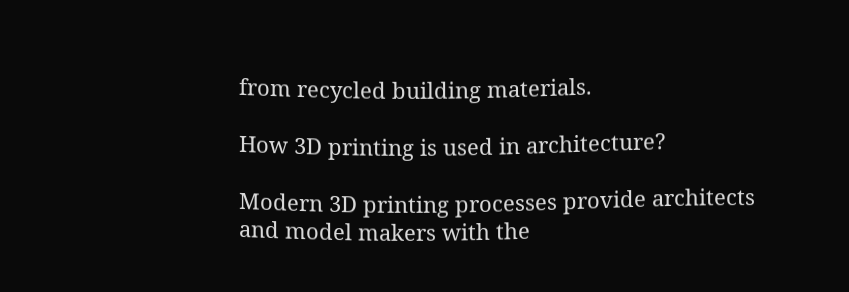from recycled building materials.

How 3D printing is used in architecture?

Modern 3D printing processes provide architects and model makers with the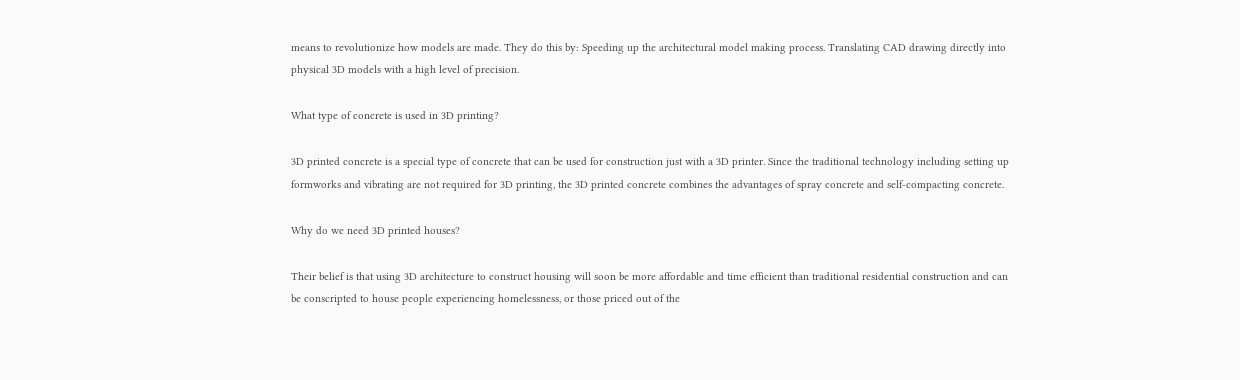means to revolutionize how models are made. They do this by: Speeding up the architectural model making process. Translating CAD drawing directly into physical 3D models with a high level of precision.

What type of concrete is used in 3D printing?

3D printed concrete is a special type of concrete that can be used for construction just with a 3D printer. Since the traditional technology including setting up formworks and vibrating are not required for 3D printing, the 3D printed concrete combines the advantages of spray concrete and self-compacting concrete.

Why do we need 3D printed houses?

Their belief is that using 3D architecture to construct housing will soon be more affordable and time efficient than traditional residential construction and can be conscripted to house people experiencing homelessness, or those priced out of the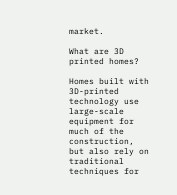market.

What are 3D printed homes?

Homes built with 3D-printed technology use large-scale equipment for much of the construction, but also rely on traditional techniques for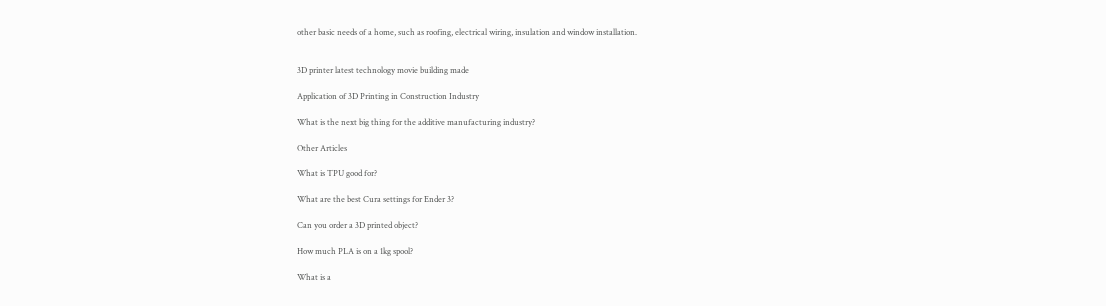other basic needs of a home, such as roofing, electrical wiring, insulation and window installation.


3D printer latest technology movie building made

Application of 3D Printing in Construction Industry

What is the next big thing for the additive manufacturing industry?

Other Articles

What is TPU good for?

What are the best Cura settings for Ender 3?

Can you order a 3D printed object?

How much PLA is on a 1kg spool?

What is a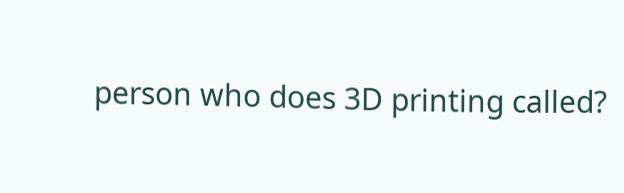person who does 3D printing called?